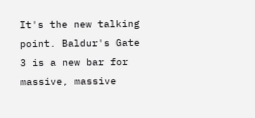It's the new talking point. Baldur's Gate 3 is a new bar for massive, massive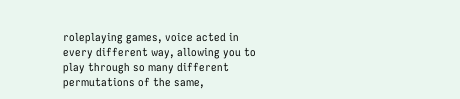roleplaying games, voice acted in every different way, allowing you to play through so many different permutations of the same,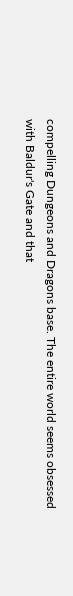compelling Dungeons and Dragons base. The entire world seems obsessed with Baldur's Gate and that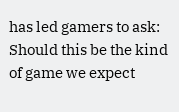has led gamers to ask: Should this be the kind of game we expect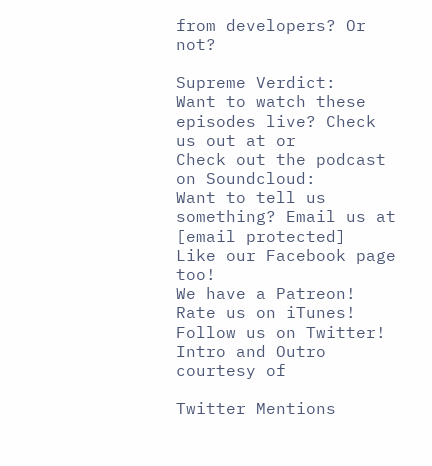from developers? Or not?

Supreme Verdict:
Want to watch these episodes live? Check us out at or
Check out the podcast on Soundcloud:
Want to tell us something? Email us at [email protected]
Like our Facebook page too!
We have a Patreon!
Rate us on iTunes!
Follow us on Twitter!
Intro and Outro courtesy of

Twitter Mentions